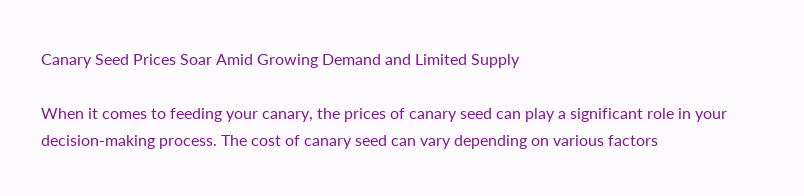Canary Seed Prices Soar Amid Growing Demand and Limited Supply

When it comes to feeding your canary, the prices of canary seed can play a significant role in your decision-making process. The cost of canary seed can vary depending on various factors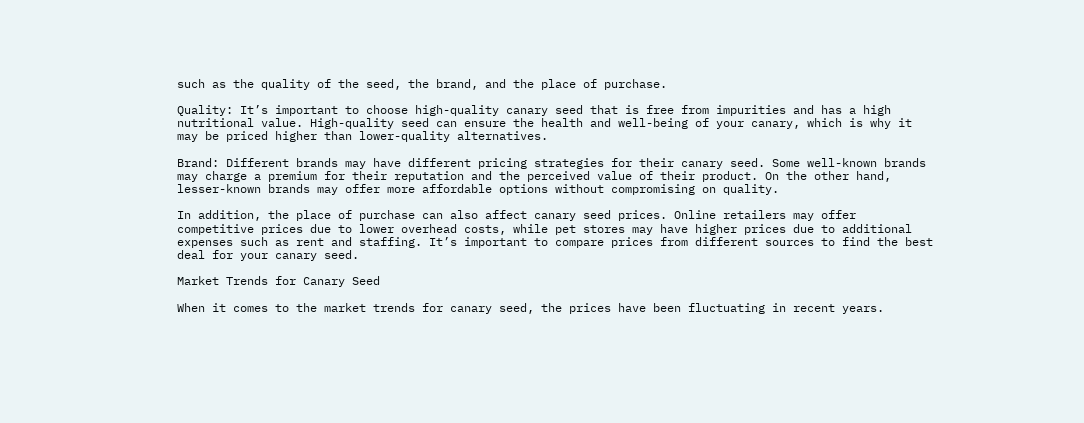such as the quality of the seed, the brand, and the place of purchase.

Quality: It’s important to choose high-quality canary seed that is free from impurities and has a high nutritional value. High-quality seed can ensure the health and well-being of your canary, which is why it may be priced higher than lower-quality alternatives.

Brand: Different brands may have different pricing strategies for their canary seed. Some well-known brands may charge a premium for their reputation and the perceived value of their product. On the other hand, lesser-known brands may offer more affordable options without compromising on quality.

In addition, the place of purchase can also affect canary seed prices. Online retailers may offer competitive prices due to lower overhead costs, while pet stores may have higher prices due to additional expenses such as rent and staffing. It’s important to compare prices from different sources to find the best deal for your canary seed.

Market Trends for Canary Seed

When it comes to the market trends for canary seed, the prices have been fluctuating in recent years.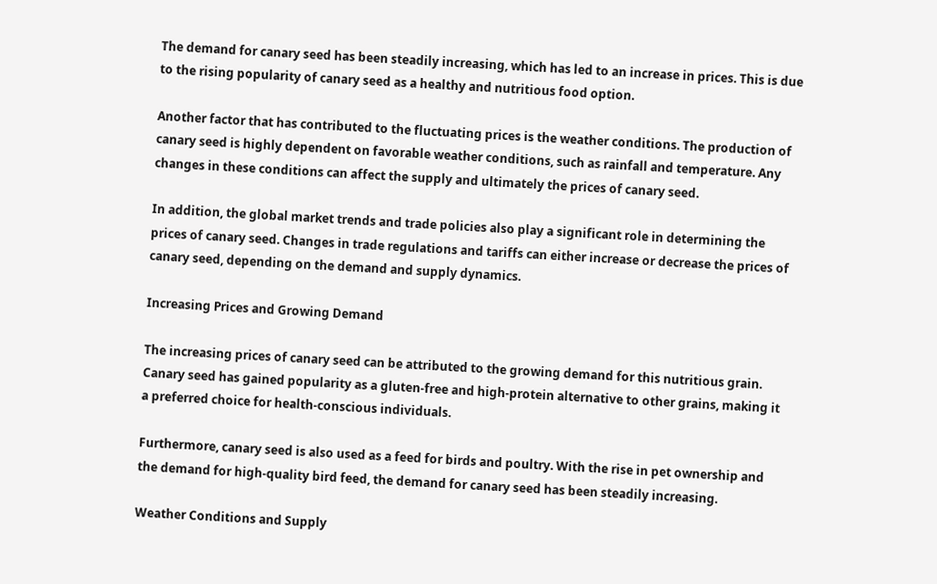The demand for canary seed has been steadily increasing, which has led to an increase in prices. This is due to the rising popularity of canary seed as a healthy and nutritious food option.

Another factor that has contributed to the fluctuating prices is the weather conditions. The production of canary seed is highly dependent on favorable weather conditions, such as rainfall and temperature. Any changes in these conditions can affect the supply and ultimately the prices of canary seed.

In addition, the global market trends and trade policies also play a significant role in determining the prices of canary seed. Changes in trade regulations and tariffs can either increase or decrease the prices of canary seed, depending on the demand and supply dynamics.

Increasing Prices and Growing Demand

The increasing prices of canary seed can be attributed to the growing demand for this nutritious grain. Canary seed has gained popularity as a gluten-free and high-protein alternative to other grains, making it a preferred choice for health-conscious individuals.

Furthermore, canary seed is also used as a feed for birds and poultry. With the rise in pet ownership and the demand for high-quality bird feed, the demand for canary seed has been steadily increasing.

Weather Conditions and Supply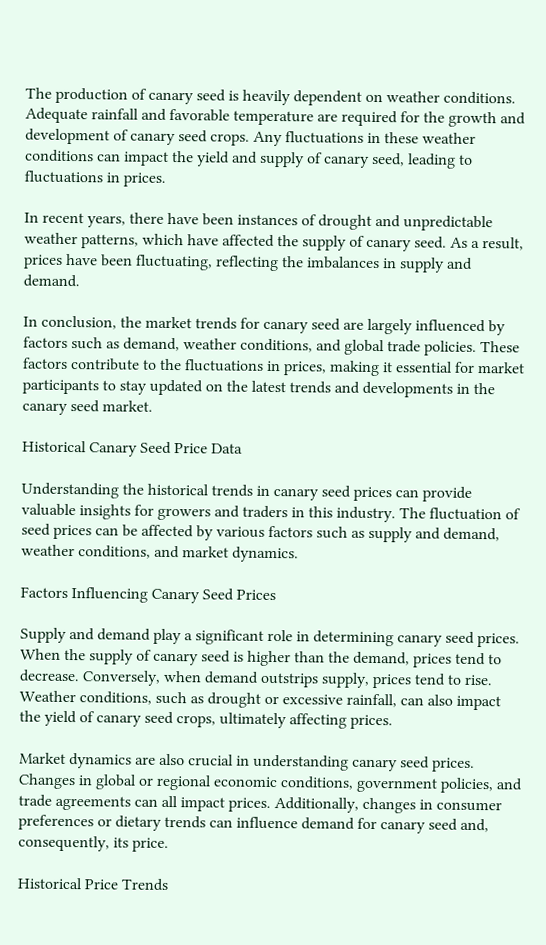The production of canary seed is heavily dependent on weather conditions. Adequate rainfall and favorable temperature are required for the growth and development of canary seed crops. Any fluctuations in these weather conditions can impact the yield and supply of canary seed, leading to fluctuations in prices.

In recent years, there have been instances of drought and unpredictable weather patterns, which have affected the supply of canary seed. As a result, prices have been fluctuating, reflecting the imbalances in supply and demand.

In conclusion, the market trends for canary seed are largely influenced by factors such as demand, weather conditions, and global trade policies. These factors contribute to the fluctuations in prices, making it essential for market participants to stay updated on the latest trends and developments in the canary seed market.

Historical Canary Seed Price Data

Understanding the historical trends in canary seed prices can provide valuable insights for growers and traders in this industry. The fluctuation of seed prices can be affected by various factors such as supply and demand, weather conditions, and market dynamics.

Factors Influencing Canary Seed Prices

Supply and demand play a significant role in determining canary seed prices. When the supply of canary seed is higher than the demand, prices tend to decrease. Conversely, when demand outstrips supply, prices tend to rise. Weather conditions, such as drought or excessive rainfall, can also impact the yield of canary seed crops, ultimately affecting prices.

Market dynamics are also crucial in understanding canary seed prices. Changes in global or regional economic conditions, government policies, and trade agreements can all impact prices. Additionally, changes in consumer preferences or dietary trends can influence demand for canary seed and, consequently, its price.

Historical Price Trends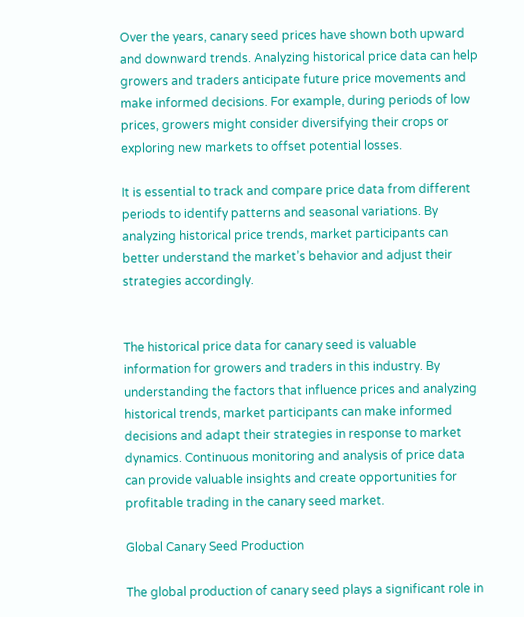Over the years, canary seed prices have shown both upward and downward trends. Analyzing historical price data can help growers and traders anticipate future price movements and make informed decisions. For example, during periods of low prices, growers might consider diversifying their crops or exploring new markets to offset potential losses.

It is essential to track and compare price data from different periods to identify patterns and seasonal variations. By analyzing historical price trends, market participants can better understand the market’s behavior and adjust their strategies accordingly.


The historical price data for canary seed is valuable information for growers and traders in this industry. By understanding the factors that influence prices and analyzing historical trends, market participants can make informed decisions and adapt their strategies in response to market dynamics. Continuous monitoring and analysis of price data can provide valuable insights and create opportunities for profitable trading in the canary seed market.

Global Canary Seed Production

The global production of canary seed plays a significant role in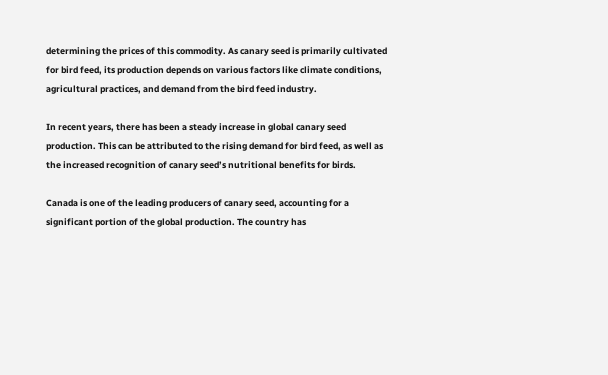determining the prices of this commodity. As canary seed is primarily cultivated for bird feed, its production depends on various factors like climate conditions, agricultural practices, and demand from the bird feed industry.

In recent years, there has been a steady increase in global canary seed production. This can be attributed to the rising demand for bird feed, as well as the increased recognition of canary seed’s nutritional benefits for birds.

Canada is one of the leading producers of canary seed, accounting for a significant portion of the global production. The country has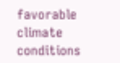favorable climate conditions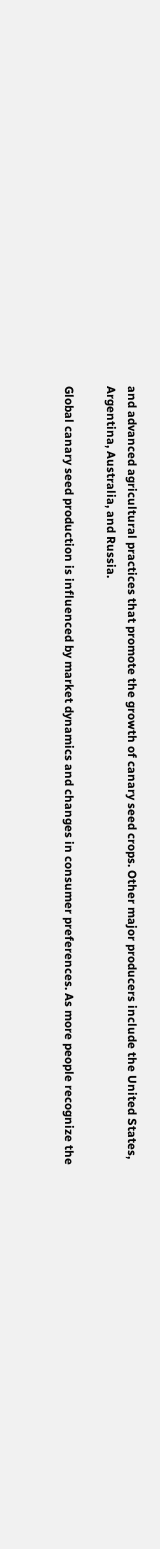and advanced agricultural practices that promote the growth of canary seed crops. Other major producers include the United States, Argentina, Australia, and Russia.

Global canary seed production is influenced by market dynamics and changes in consumer preferences. As more people recognize the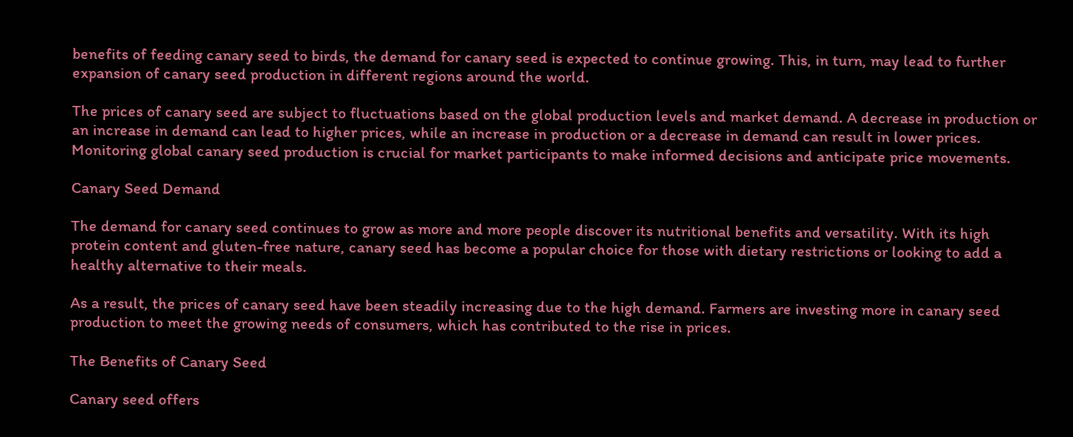benefits of feeding canary seed to birds, the demand for canary seed is expected to continue growing. This, in turn, may lead to further expansion of canary seed production in different regions around the world.

The prices of canary seed are subject to fluctuations based on the global production levels and market demand. A decrease in production or an increase in demand can lead to higher prices, while an increase in production or a decrease in demand can result in lower prices. Monitoring global canary seed production is crucial for market participants to make informed decisions and anticipate price movements.

Canary Seed Demand

The demand for canary seed continues to grow as more and more people discover its nutritional benefits and versatility. With its high protein content and gluten-free nature, canary seed has become a popular choice for those with dietary restrictions or looking to add a healthy alternative to their meals.

As a result, the prices of canary seed have been steadily increasing due to the high demand. Farmers are investing more in canary seed production to meet the growing needs of consumers, which has contributed to the rise in prices.

The Benefits of Canary Seed

Canary seed offers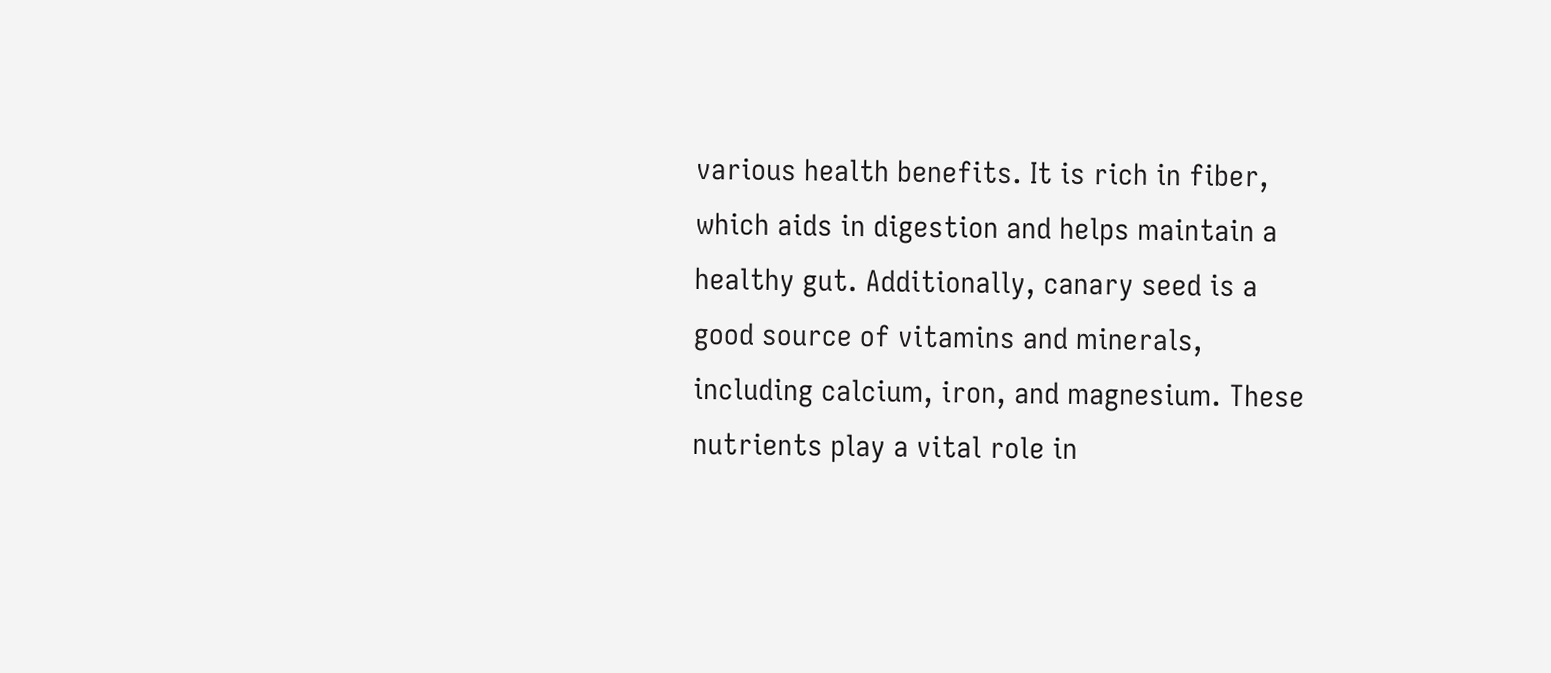various health benefits. It is rich in fiber, which aids in digestion and helps maintain a healthy gut. Additionally, canary seed is a good source of vitamins and minerals, including calcium, iron, and magnesium. These nutrients play a vital role in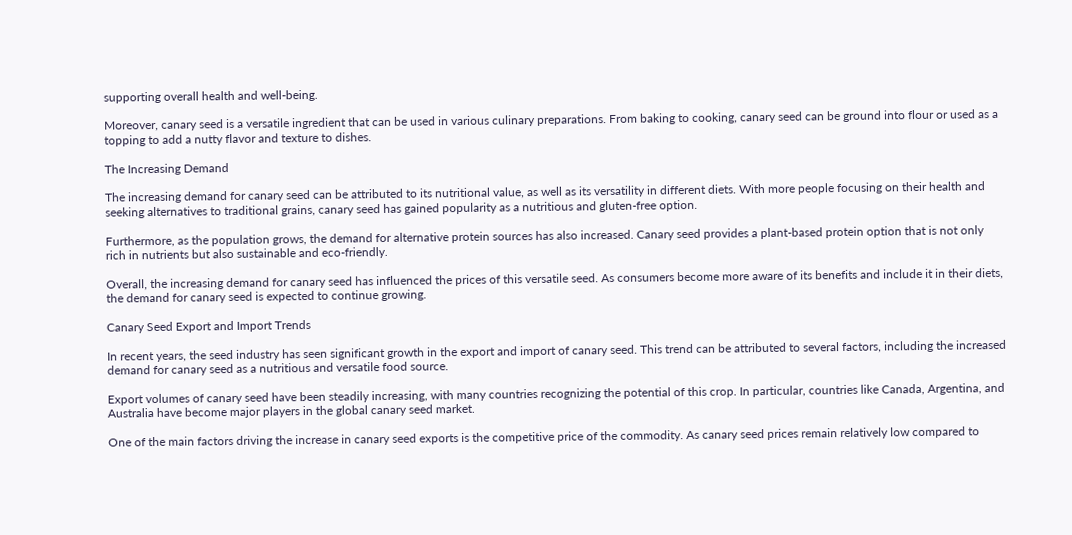supporting overall health and well-being.

Moreover, canary seed is a versatile ingredient that can be used in various culinary preparations. From baking to cooking, canary seed can be ground into flour or used as a topping to add a nutty flavor and texture to dishes.

The Increasing Demand

The increasing demand for canary seed can be attributed to its nutritional value, as well as its versatility in different diets. With more people focusing on their health and seeking alternatives to traditional grains, canary seed has gained popularity as a nutritious and gluten-free option.

Furthermore, as the population grows, the demand for alternative protein sources has also increased. Canary seed provides a plant-based protein option that is not only rich in nutrients but also sustainable and eco-friendly.

Overall, the increasing demand for canary seed has influenced the prices of this versatile seed. As consumers become more aware of its benefits and include it in their diets, the demand for canary seed is expected to continue growing.

Canary Seed Export and Import Trends

In recent years, the seed industry has seen significant growth in the export and import of canary seed. This trend can be attributed to several factors, including the increased demand for canary seed as a nutritious and versatile food source.

Export volumes of canary seed have been steadily increasing, with many countries recognizing the potential of this crop. In particular, countries like Canada, Argentina, and Australia have become major players in the global canary seed market.

One of the main factors driving the increase in canary seed exports is the competitive price of the commodity. As canary seed prices remain relatively low compared to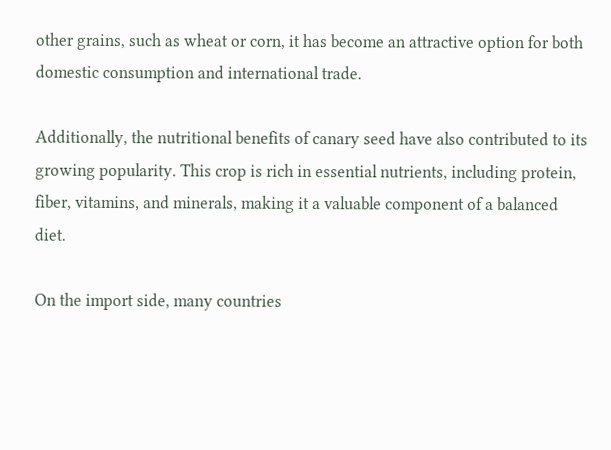other grains, such as wheat or corn, it has become an attractive option for both domestic consumption and international trade.

Additionally, the nutritional benefits of canary seed have also contributed to its growing popularity. This crop is rich in essential nutrients, including protein, fiber, vitamins, and minerals, making it a valuable component of a balanced diet.

On the import side, many countries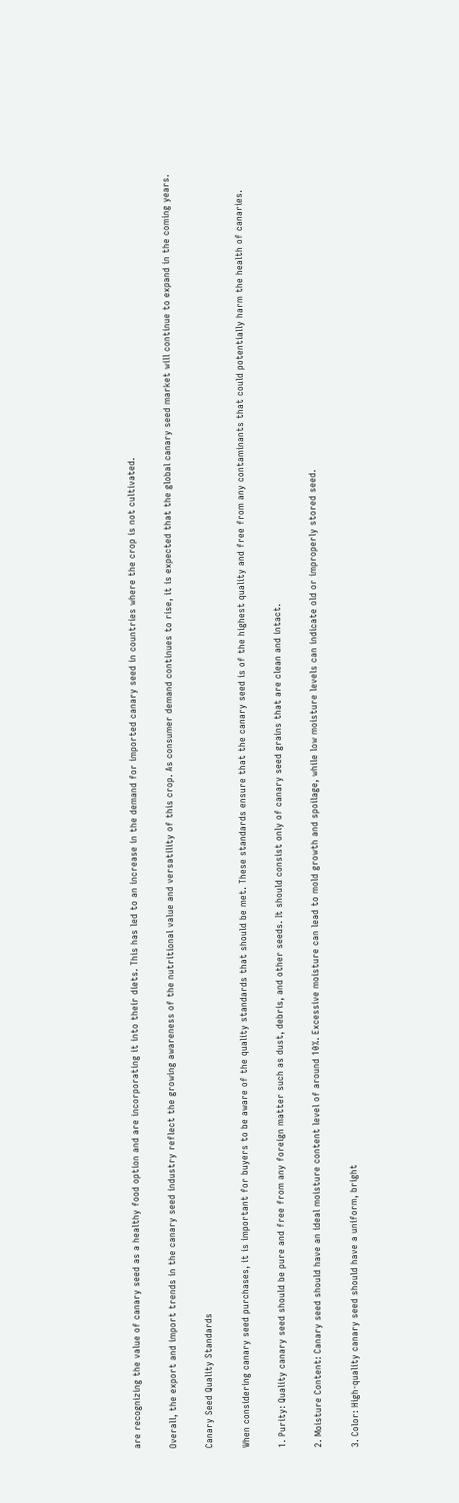are recognizing the value of canary seed as a healthy food option and are incorporating it into their diets. This has led to an increase in the demand for imported canary seed in countries where the crop is not cultivated.

Overall, the export and import trends in the canary seed industry reflect the growing awareness of the nutritional value and versatility of this crop. As consumer demand continues to rise, it is expected that the global canary seed market will continue to expand in the coming years.

Canary Seed Quality Standards

When considering canary seed purchases, it is important for buyers to be aware of the quality standards that should be met. These standards ensure that the canary seed is of the highest quality and free from any contaminants that could potentially harm the health of canaries.

1. Purity: Quality canary seed should be pure and free from any foreign matter such as dust, debris, and other seeds. It should consist only of canary seed grains that are clean and intact.

2. Moisture Content: Canary seed should have an ideal moisture content level of around 10%. Excessive moisture can lead to mold growth and spoilage, while low moisture levels can indicate old or improperly stored seed.

3. Color: High-quality canary seed should have a uniform, bright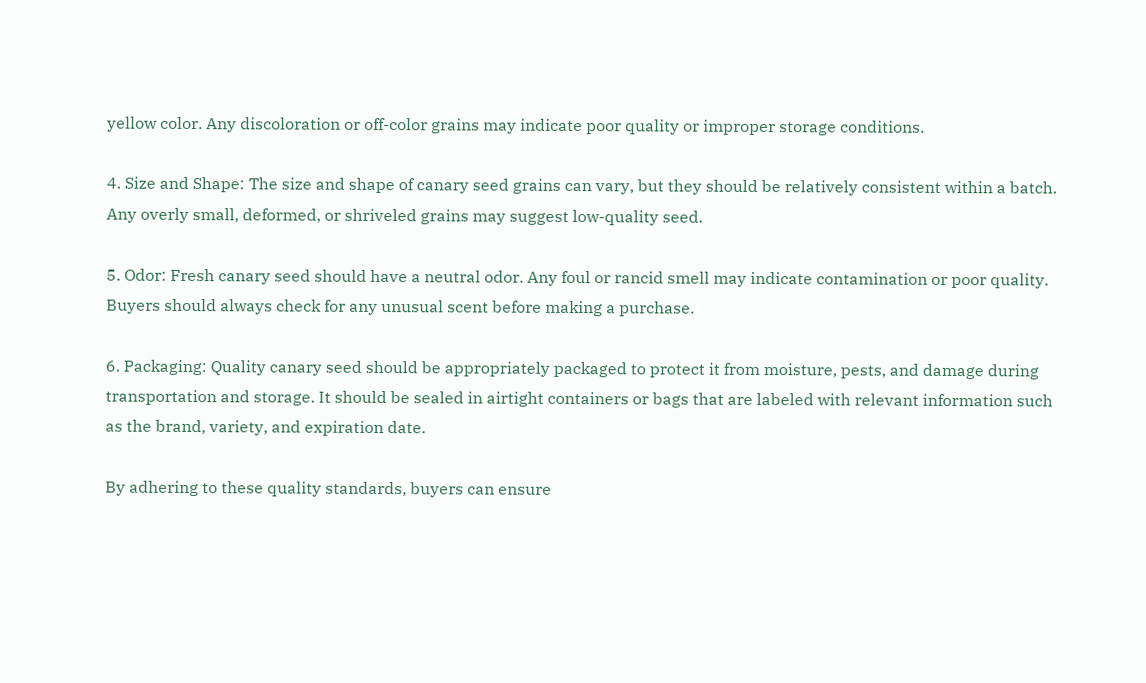yellow color. Any discoloration or off-color grains may indicate poor quality or improper storage conditions.

4. Size and Shape: The size and shape of canary seed grains can vary, but they should be relatively consistent within a batch. Any overly small, deformed, or shriveled grains may suggest low-quality seed.

5. Odor: Fresh canary seed should have a neutral odor. Any foul or rancid smell may indicate contamination or poor quality. Buyers should always check for any unusual scent before making a purchase.

6. Packaging: Quality canary seed should be appropriately packaged to protect it from moisture, pests, and damage during transportation and storage. It should be sealed in airtight containers or bags that are labeled with relevant information such as the brand, variety, and expiration date.

By adhering to these quality standards, buyers can ensure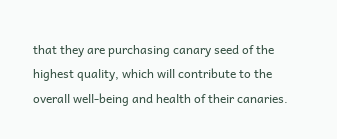that they are purchasing canary seed of the highest quality, which will contribute to the overall well-being and health of their canaries.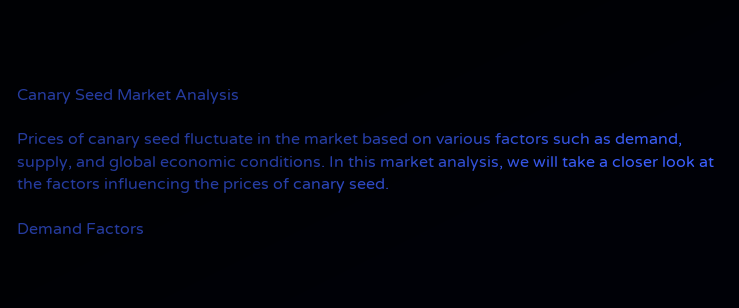Canary Seed Market Analysis

Prices of canary seed fluctuate in the market based on various factors such as demand, supply, and global economic conditions. In this market analysis, we will take a closer look at the factors influencing the prices of canary seed.

Demand Factors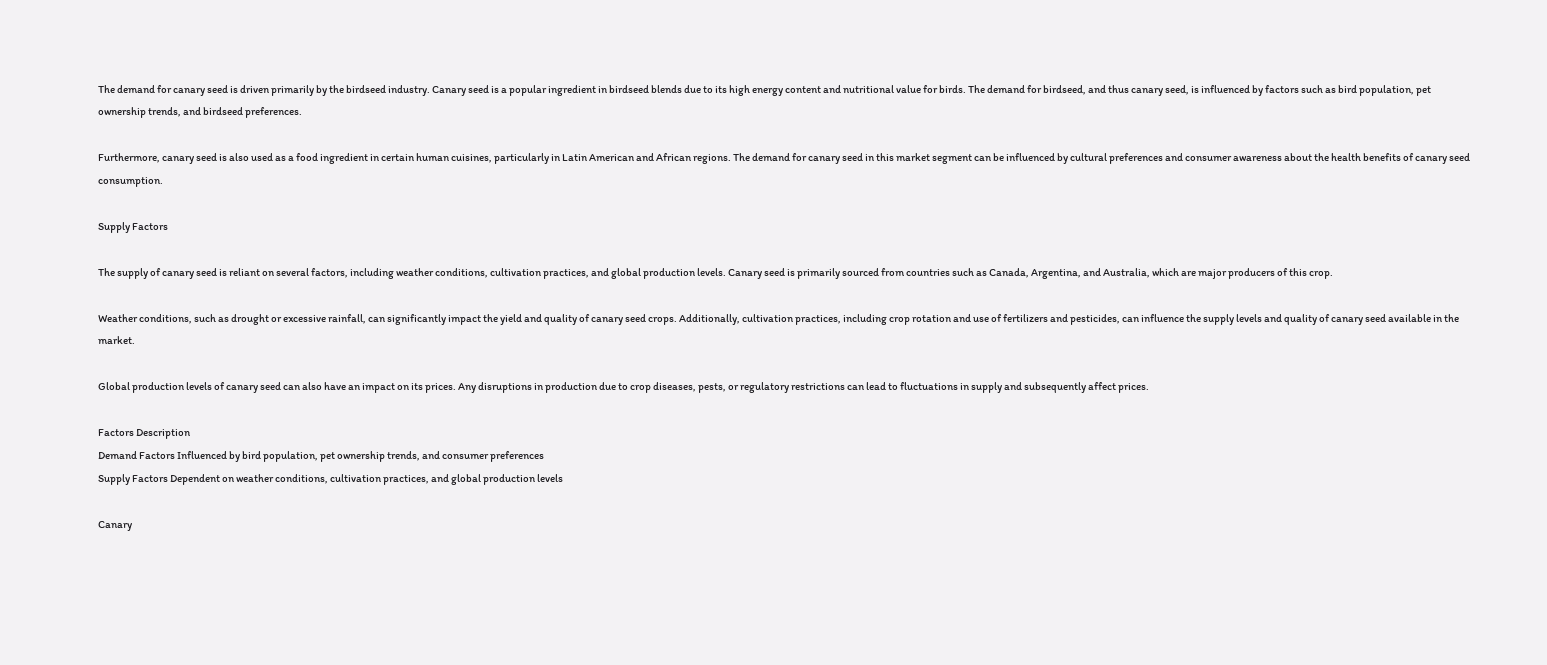The demand for canary seed is driven primarily by the birdseed industry. Canary seed is a popular ingredient in birdseed blends due to its high energy content and nutritional value for birds. The demand for birdseed, and thus canary seed, is influenced by factors such as bird population, pet ownership trends, and birdseed preferences.

Furthermore, canary seed is also used as a food ingredient in certain human cuisines, particularly in Latin American and African regions. The demand for canary seed in this market segment can be influenced by cultural preferences and consumer awareness about the health benefits of canary seed consumption.

Supply Factors

The supply of canary seed is reliant on several factors, including weather conditions, cultivation practices, and global production levels. Canary seed is primarily sourced from countries such as Canada, Argentina, and Australia, which are major producers of this crop.

Weather conditions, such as drought or excessive rainfall, can significantly impact the yield and quality of canary seed crops. Additionally, cultivation practices, including crop rotation and use of fertilizers and pesticides, can influence the supply levels and quality of canary seed available in the market.

Global production levels of canary seed can also have an impact on its prices. Any disruptions in production due to crop diseases, pests, or regulatory restrictions can lead to fluctuations in supply and subsequently affect prices.

Factors Description
Demand Factors Influenced by bird population, pet ownership trends, and consumer preferences
Supply Factors Dependent on weather conditions, cultivation practices, and global production levels

Canary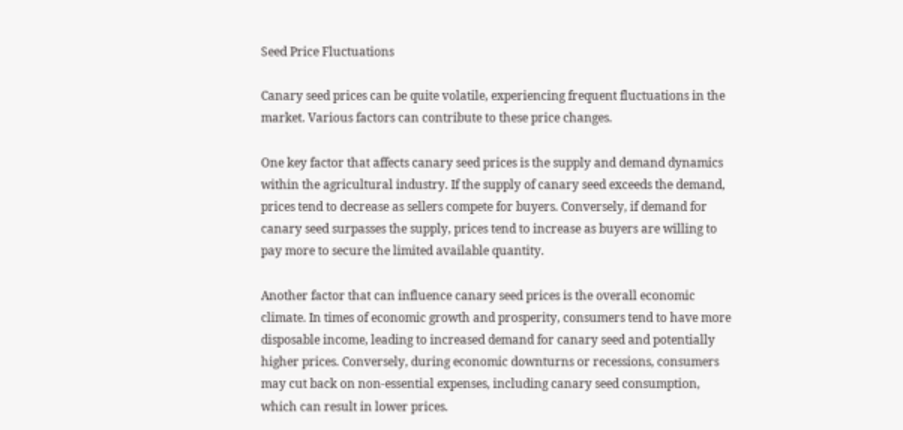Seed Price Fluctuations

Canary seed prices can be quite volatile, experiencing frequent fluctuations in the market. Various factors can contribute to these price changes.

One key factor that affects canary seed prices is the supply and demand dynamics within the agricultural industry. If the supply of canary seed exceeds the demand, prices tend to decrease as sellers compete for buyers. Conversely, if demand for canary seed surpasses the supply, prices tend to increase as buyers are willing to pay more to secure the limited available quantity.

Another factor that can influence canary seed prices is the overall economic climate. In times of economic growth and prosperity, consumers tend to have more disposable income, leading to increased demand for canary seed and potentially higher prices. Conversely, during economic downturns or recessions, consumers may cut back on non-essential expenses, including canary seed consumption, which can result in lower prices.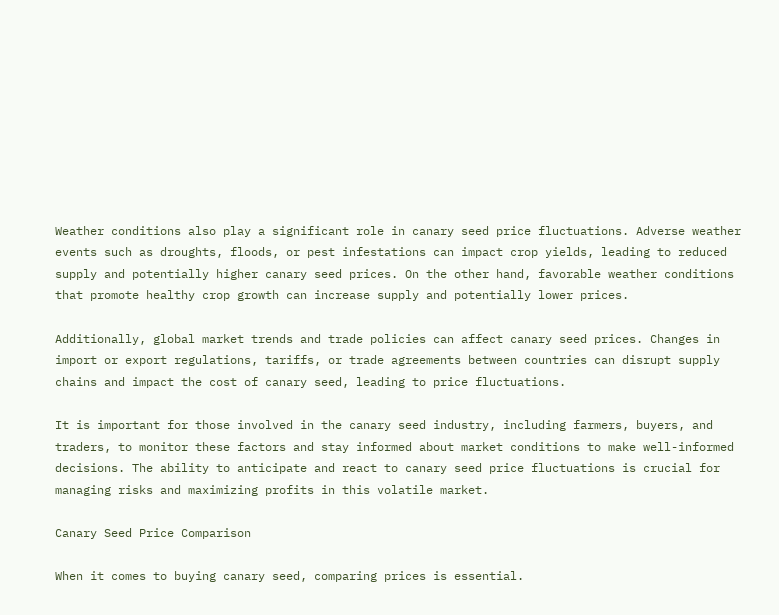Weather conditions also play a significant role in canary seed price fluctuations. Adverse weather events such as droughts, floods, or pest infestations can impact crop yields, leading to reduced supply and potentially higher canary seed prices. On the other hand, favorable weather conditions that promote healthy crop growth can increase supply and potentially lower prices.

Additionally, global market trends and trade policies can affect canary seed prices. Changes in import or export regulations, tariffs, or trade agreements between countries can disrupt supply chains and impact the cost of canary seed, leading to price fluctuations.

It is important for those involved in the canary seed industry, including farmers, buyers, and traders, to monitor these factors and stay informed about market conditions to make well-informed decisions. The ability to anticipate and react to canary seed price fluctuations is crucial for managing risks and maximizing profits in this volatile market.

Canary Seed Price Comparison

When it comes to buying canary seed, comparing prices is essential.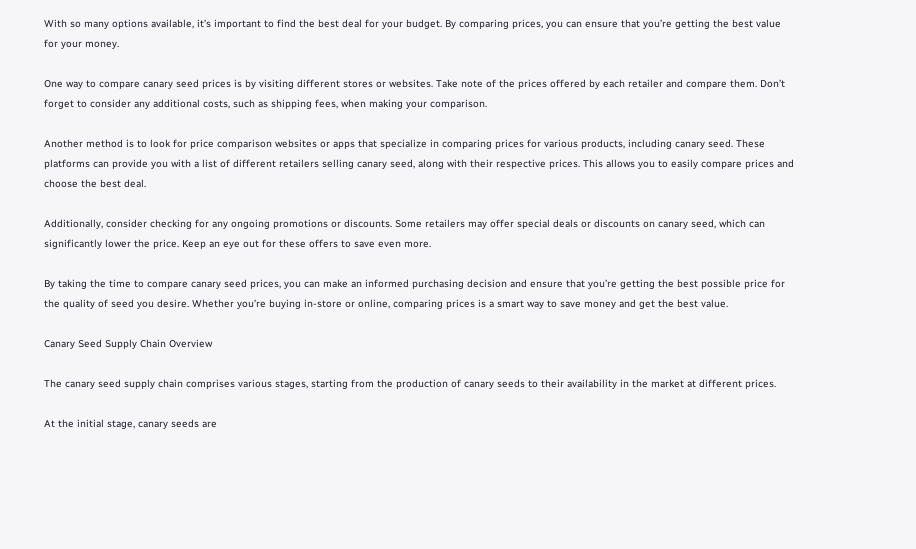With so many options available, it’s important to find the best deal for your budget. By comparing prices, you can ensure that you’re getting the best value for your money.

One way to compare canary seed prices is by visiting different stores or websites. Take note of the prices offered by each retailer and compare them. Don’t forget to consider any additional costs, such as shipping fees, when making your comparison.

Another method is to look for price comparison websites or apps that specialize in comparing prices for various products, including canary seed. These platforms can provide you with a list of different retailers selling canary seed, along with their respective prices. This allows you to easily compare prices and choose the best deal.

Additionally, consider checking for any ongoing promotions or discounts. Some retailers may offer special deals or discounts on canary seed, which can significantly lower the price. Keep an eye out for these offers to save even more.

By taking the time to compare canary seed prices, you can make an informed purchasing decision and ensure that you’re getting the best possible price for the quality of seed you desire. Whether you’re buying in-store or online, comparing prices is a smart way to save money and get the best value.

Canary Seed Supply Chain Overview

The canary seed supply chain comprises various stages, starting from the production of canary seeds to their availability in the market at different prices.

At the initial stage, canary seeds are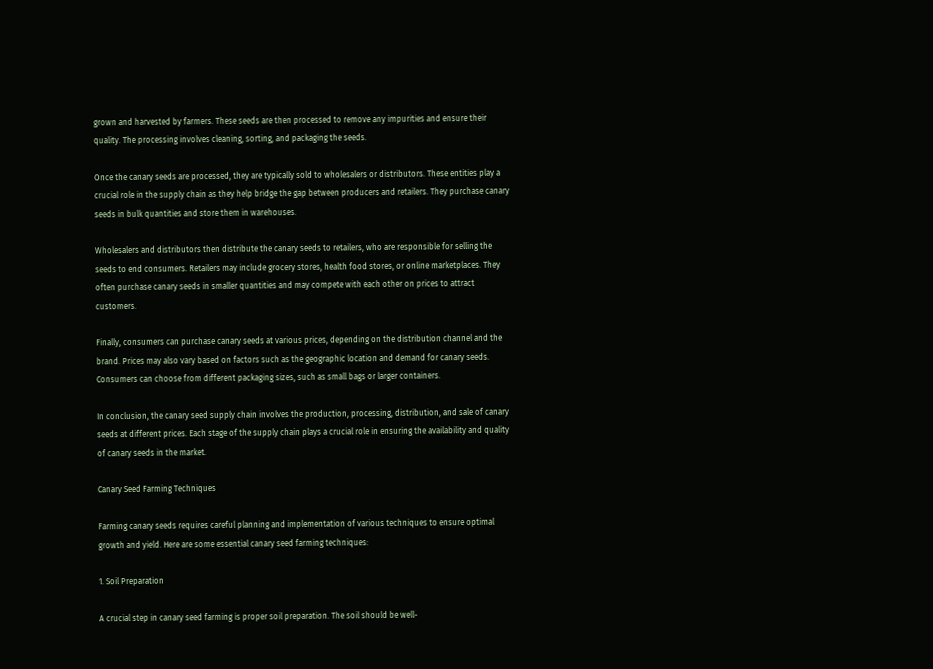grown and harvested by farmers. These seeds are then processed to remove any impurities and ensure their quality. The processing involves cleaning, sorting, and packaging the seeds.

Once the canary seeds are processed, they are typically sold to wholesalers or distributors. These entities play a crucial role in the supply chain as they help bridge the gap between producers and retailers. They purchase canary seeds in bulk quantities and store them in warehouses.

Wholesalers and distributors then distribute the canary seeds to retailers, who are responsible for selling the seeds to end consumers. Retailers may include grocery stores, health food stores, or online marketplaces. They often purchase canary seeds in smaller quantities and may compete with each other on prices to attract customers.

Finally, consumers can purchase canary seeds at various prices, depending on the distribution channel and the brand. Prices may also vary based on factors such as the geographic location and demand for canary seeds. Consumers can choose from different packaging sizes, such as small bags or larger containers.

In conclusion, the canary seed supply chain involves the production, processing, distribution, and sale of canary seeds at different prices. Each stage of the supply chain plays a crucial role in ensuring the availability and quality of canary seeds in the market.

Canary Seed Farming Techniques

Farming canary seeds requires careful planning and implementation of various techniques to ensure optimal growth and yield. Here are some essential canary seed farming techniques:

1. Soil Preparation

A crucial step in canary seed farming is proper soil preparation. The soil should be well-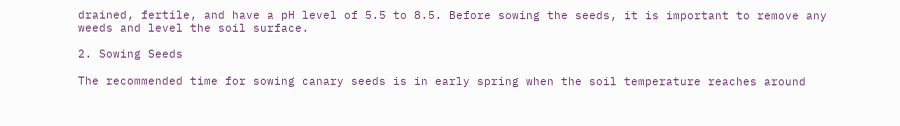drained, fertile, and have a pH level of 5.5 to 8.5. Before sowing the seeds, it is important to remove any weeds and level the soil surface.

2. Sowing Seeds

The recommended time for sowing canary seeds is in early spring when the soil temperature reaches around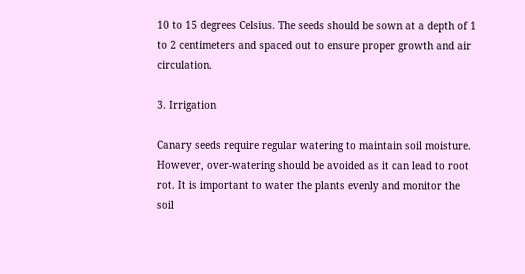10 to 15 degrees Celsius. The seeds should be sown at a depth of 1 to 2 centimeters and spaced out to ensure proper growth and air circulation.

3. Irrigation

Canary seeds require regular watering to maintain soil moisture. However, over-watering should be avoided as it can lead to root rot. It is important to water the plants evenly and monitor the soil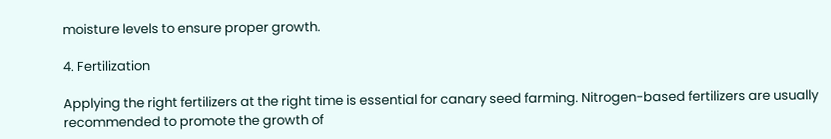moisture levels to ensure proper growth.

4. Fertilization

Applying the right fertilizers at the right time is essential for canary seed farming. Nitrogen-based fertilizers are usually recommended to promote the growth of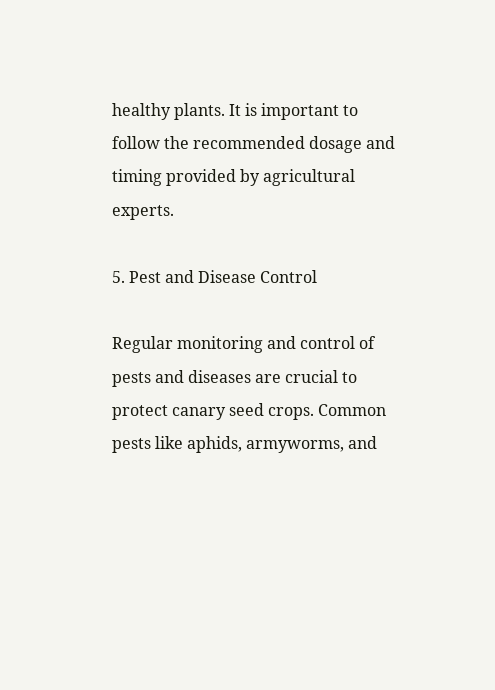healthy plants. It is important to follow the recommended dosage and timing provided by agricultural experts.

5. Pest and Disease Control

Regular monitoring and control of pests and diseases are crucial to protect canary seed crops. Common pests like aphids, armyworms, and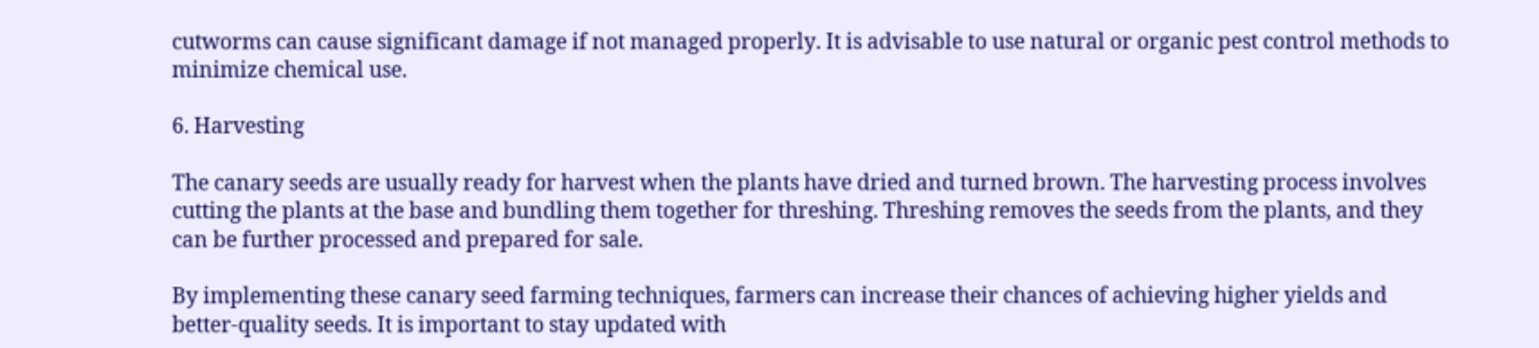cutworms can cause significant damage if not managed properly. It is advisable to use natural or organic pest control methods to minimize chemical use.

6. Harvesting

The canary seeds are usually ready for harvest when the plants have dried and turned brown. The harvesting process involves cutting the plants at the base and bundling them together for threshing. Threshing removes the seeds from the plants, and they can be further processed and prepared for sale.

By implementing these canary seed farming techniques, farmers can increase their chances of achieving higher yields and better-quality seeds. It is important to stay updated with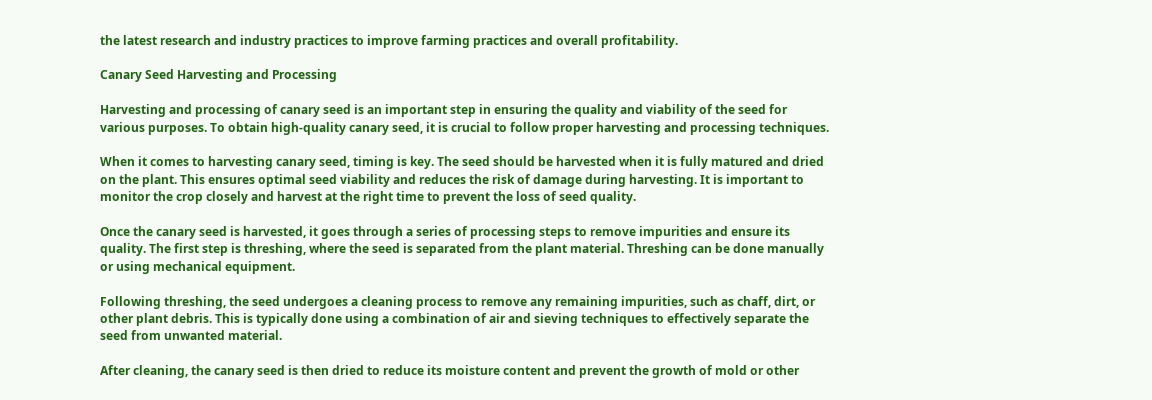the latest research and industry practices to improve farming practices and overall profitability.

Canary Seed Harvesting and Processing

Harvesting and processing of canary seed is an important step in ensuring the quality and viability of the seed for various purposes. To obtain high-quality canary seed, it is crucial to follow proper harvesting and processing techniques.

When it comes to harvesting canary seed, timing is key. The seed should be harvested when it is fully matured and dried on the plant. This ensures optimal seed viability and reduces the risk of damage during harvesting. It is important to monitor the crop closely and harvest at the right time to prevent the loss of seed quality.

Once the canary seed is harvested, it goes through a series of processing steps to remove impurities and ensure its quality. The first step is threshing, where the seed is separated from the plant material. Threshing can be done manually or using mechanical equipment.

Following threshing, the seed undergoes a cleaning process to remove any remaining impurities, such as chaff, dirt, or other plant debris. This is typically done using a combination of air and sieving techniques to effectively separate the seed from unwanted material.

After cleaning, the canary seed is then dried to reduce its moisture content and prevent the growth of mold or other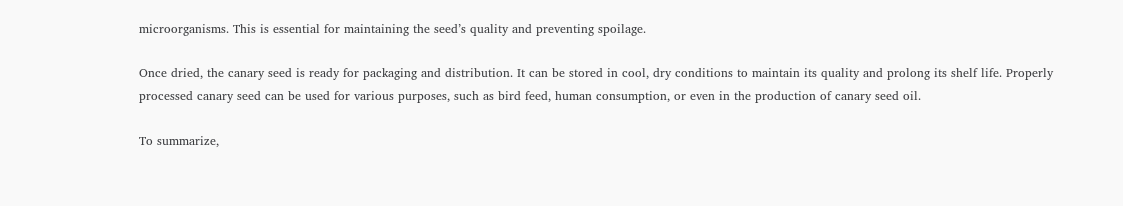microorganisms. This is essential for maintaining the seed’s quality and preventing spoilage.

Once dried, the canary seed is ready for packaging and distribution. It can be stored in cool, dry conditions to maintain its quality and prolong its shelf life. Properly processed canary seed can be used for various purposes, such as bird feed, human consumption, or even in the production of canary seed oil.

To summarize,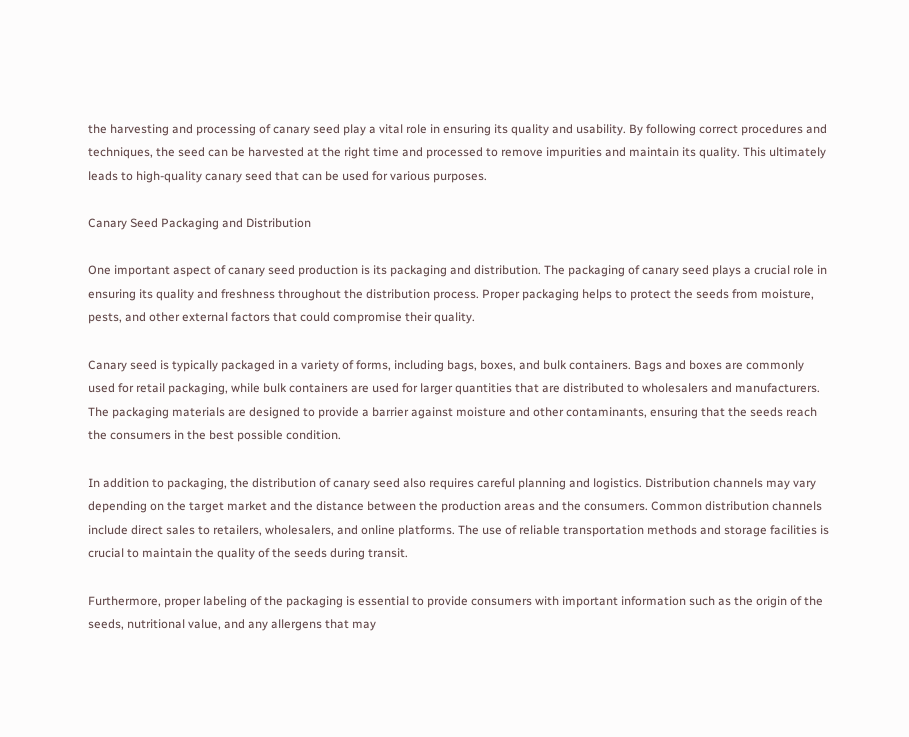the harvesting and processing of canary seed play a vital role in ensuring its quality and usability. By following correct procedures and techniques, the seed can be harvested at the right time and processed to remove impurities and maintain its quality. This ultimately leads to high-quality canary seed that can be used for various purposes.

Canary Seed Packaging and Distribution

One important aspect of canary seed production is its packaging and distribution. The packaging of canary seed plays a crucial role in ensuring its quality and freshness throughout the distribution process. Proper packaging helps to protect the seeds from moisture, pests, and other external factors that could compromise their quality.

Canary seed is typically packaged in a variety of forms, including bags, boxes, and bulk containers. Bags and boxes are commonly used for retail packaging, while bulk containers are used for larger quantities that are distributed to wholesalers and manufacturers. The packaging materials are designed to provide a barrier against moisture and other contaminants, ensuring that the seeds reach the consumers in the best possible condition.

In addition to packaging, the distribution of canary seed also requires careful planning and logistics. Distribution channels may vary depending on the target market and the distance between the production areas and the consumers. Common distribution channels include direct sales to retailers, wholesalers, and online platforms. The use of reliable transportation methods and storage facilities is crucial to maintain the quality of the seeds during transit.

Furthermore, proper labeling of the packaging is essential to provide consumers with important information such as the origin of the seeds, nutritional value, and any allergens that may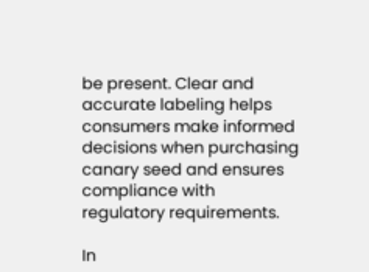be present. Clear and accurate labeling helps consumers make informed decisions when purchasing canary seed and ensures compliance with regulatory requirements.

In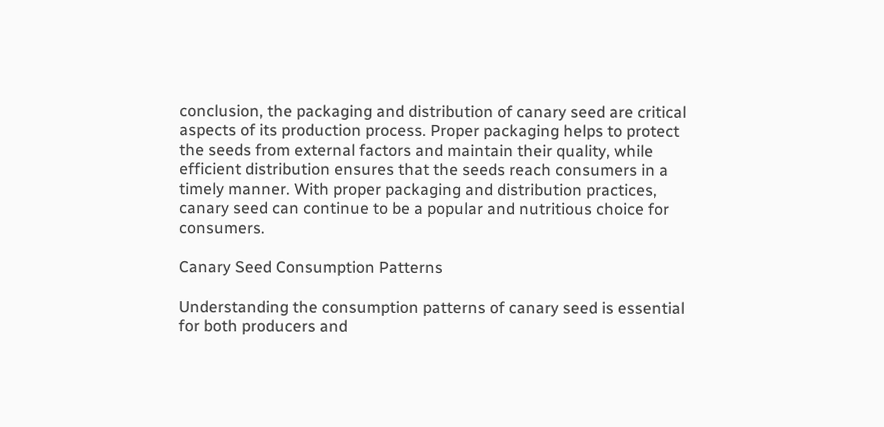conclusion, the packaging and distribution of canary seed are critical aspects of its production process. Proper packaging helps to protect the seeds from external factors and maintain their quality, while efficient distribution ensures that the seeds reach consumers in a timely manner. With proper packaging and distribution practices, canary seed can continue to be a popular and nutritious choice for consumers.

Canary Seed Consumption Patterns

Understanding the consumption patterns of canary seed is essential for both producers and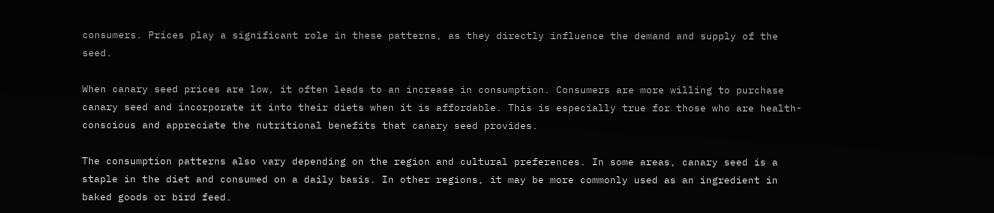consumers. Prices play a significant role in these patterns, as they directly influence the demand and supply of the seed.

When canary seed prices are low, it often leads to an increase in consumption. Consumers are more willing to purchase canary seed and incorporate it into their diets when it is affordable. This is especially true for those who are health-conscious and appreciate the nutritional benefits that canary seed provides.

The consumption patterns also vary depending on the region and cultural preferences. In some areas, canary seed is a staple in the diet and consumed on a daily basis. In other regions, it may be more commonly used as an ingredient in baked goods or bird feed.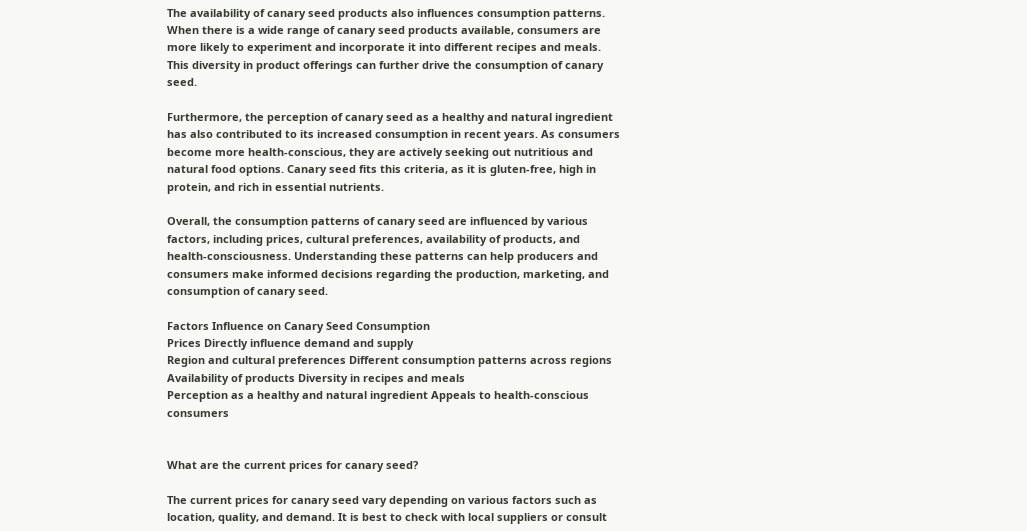The availability of canary seed products also influences consumption patterns. When there is a wide range of canary seed products available, consumers are more likely to experiment and incorporate it into different recipes and meals. This diversity in product offerings can further drive the consumption of canary seed.

Furthermore, the perception of canary seed as a healthy and natural ingredient has also contributed to its increased consumption in recent years. As consumers become more health-conscious, they are actively seeking out nutritious and natural food options. Canary seed fits this criteria, as it is gluten-free, high in protein, and rich in essential nutrients.

Overall, the consumption patterns of canary seed are influenced by various factors, including prices, cultural preferences, availability of products, and health-consciousness. Understanding these patterns can help producers and consumers make informed decisions regarding the production, marketing, and consumption of canary seed.

Factors Influence on Canary Seed Consumption
Prices Directly influence demand and supply
Region and cultural preferences Different consumption patterns across regions
Availability of products Diversity in recipes and meals
Perception as a healthy and natural ingredient Appeals to health-conscious consumers


What are the current prices for canary seed?

The current prices for canary seed vary depending on various factors such as location, quality, and demand. It is best to check with local suppliers or consult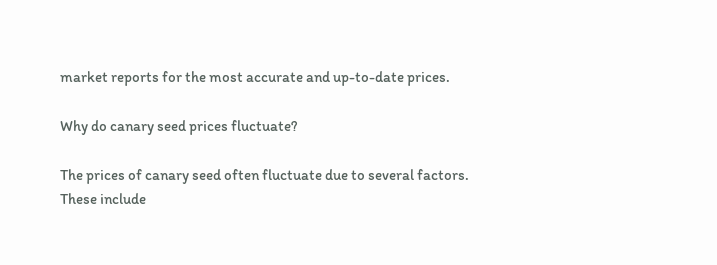market reports for the most accurate and up-to-date prices.

Why do canary seed prices fluctuate?

The prices of canary seed often fluctuate due to several factors. These include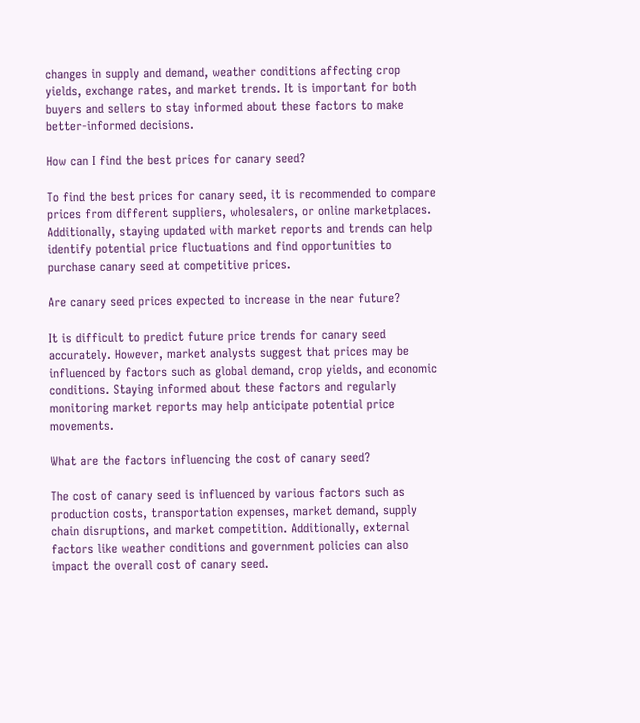changes in supply and demand, weather conditions affecting crop yields, exchange rates, and market trends. It is important for both buyers and sellers to stay informed about these factors to make better-informed decisions.

How can I find the best prices for canary seed?

To find the best prices for canary seed, it is recommended to compare prices from different suppliers, wholesalers, or online marketplaces. Additionally, staying updated with market reports and trends can help identify potential price fluctuations and find opportunities to purchase canary seed at competitive prices.

Are canary seed prices expected to increase in the near future?

It is difficult to predict future price trends for canary seed accurately. However, market analysts suggest that prices may be influenced by factors such as global demand, crop yields, and economic conditions. Staying informed about these factors and regularly monitoring market reports may help anticipate potential price movements.

What are the factors influencing the cost of canary seed?

The cost of canary seed is influenced by various factors such as production costs, transportation expenses, market demand, supply chain disruptions, and market competition. Additionally, external factors like weather conditions and government policies can also impact the overall cost of canary seed.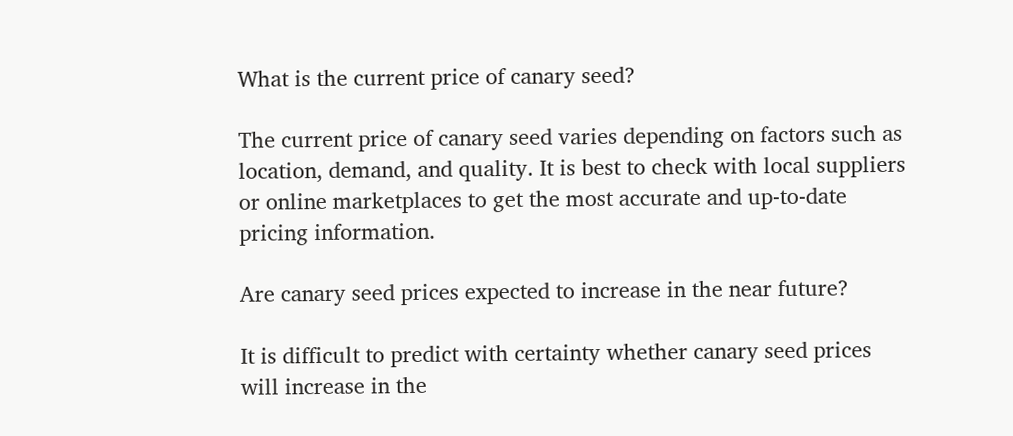What is the current price of canary seed?

The current price of canary seed varies depending on factors such as location, demand, and quality. It is best to check with local suppliers or online marketplaces to get the most accurate and up-to-date pricing information.

Are canary seed prices expected to increase in the near future?

It is difficult to predict with certainty whether canary seed prices will increase in the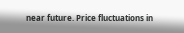near future. Price fluctuations in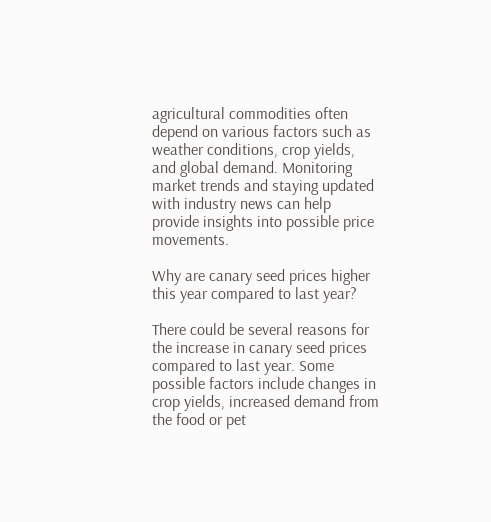agricultural commodities often depend on various factors such as weather conditions, crop yields, and global demand. Monitoring market trends and staying updated with industry news can help provide insights into possible price movements.

Why are canary seed prices higher this year compared to last year?

There could be several reasons for the increase in canary seed prices compared to last year. Some possible factors include changes in crop yields, increased demand from the food or pet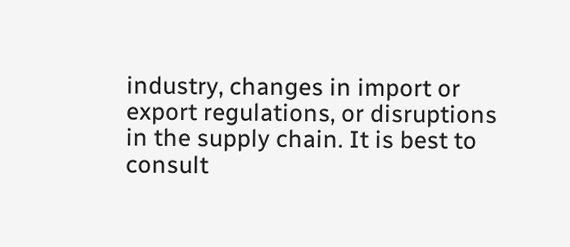industry, changes in import or export regulations, or disruptions in the supply chain. It is best to consult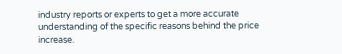industry reports or experts to get a more accurate understanding of the specific reasons behind the price increase.